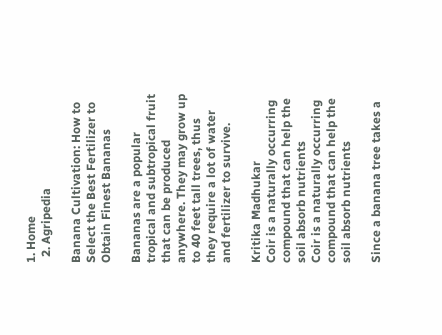1. Home
  2. Agripedia

Banana Cultivation: How to Select the Best Fertilizer to Obtain Finest Bananas

Bananas are a popular tropical and subtropical fruit that can be produced anywhere. They may grow up to 40 feet tall trees, thus they require a lot of water and fertilizer to survive.

Kritika Madhukar
Coir is a naturally occurring compound that can help the soil absorb nutrients
Coir is a naturally occurring compound that can help the soil absorb nutrients

Since a banana tree takes a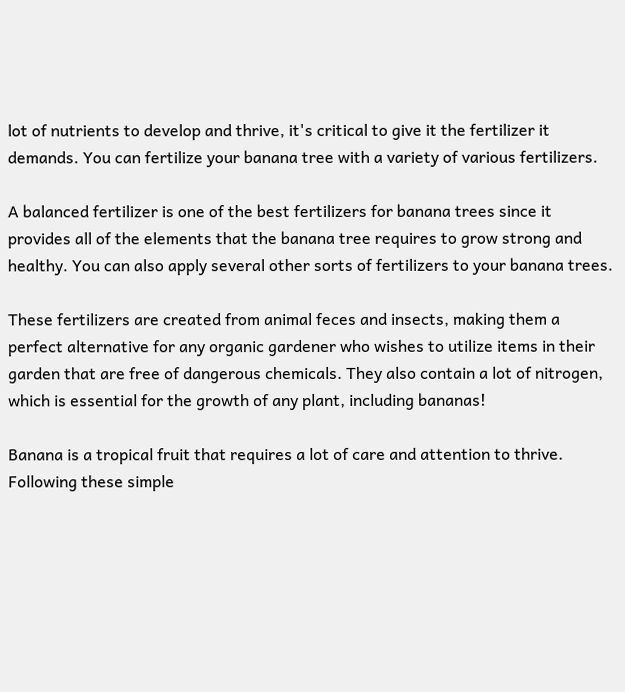lot of nutrients to develop and thrive, it's critical to give it the fertilizer it demands. You can fertilize your banana tree with a variety of various fertilizers.

A balanced fertilizer is one of the best fertilizers for banana trees since it provides all of the elements that the banana tree requires to grow strong and healthy. You can also apply several other sorts of fertilizers to your banana trees.

These fertilizers are created from animal feces and insects, making them a perfect alternative for any organic gardener who wishes to utilize items in their garden that are free of dangerous chemicals. They also contain a lot of nitrogen, which is essential for the growth of any plant, including bananas!

Banana is a tropical fruit that requires a lot of care and attention to thrive. Following these simple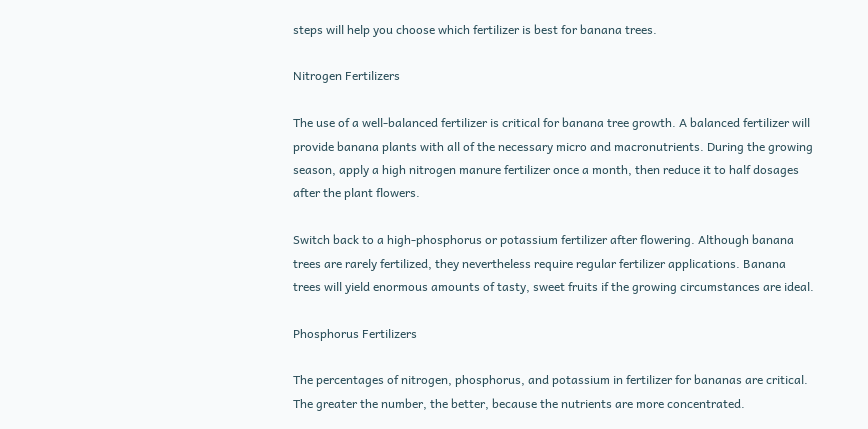steps will help you choose which fertilizer is best for banana trees.

Nitrogen Fertilizers

The use of a well-balanced fertilizer is critical for banana tree growth. A balanced fertilizer will provide banana plants with all of the necessary micro and macronutrients. During the growing season, apply a high nitrogen manure fertilizer once a month, then reduce it to half dosages after the plant flowers.

Switch back to a high-phosphorus or potassium fertilizer after flowering. Although banana trees are rarely fertilized, they nevertheless require regular fertilizer applications. Banana trees will yield enormous amounts of tasty, sweet fruits if the growing circumstances are ideal.

Phosphorus Fertilizers

The percentages of nitrogen, phosphorus, and potassium in fertilizer for bananas are critical. The greater the number, the better, because the nutrients are more concentrated.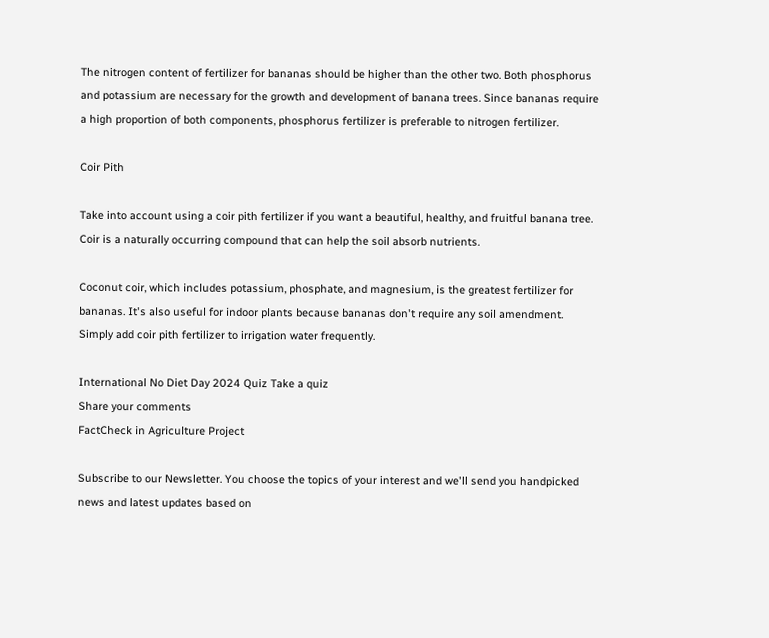The nitrogen content of fertilizer for bananas should be higher than the other two. Both phosphorus and potassium are necessary for the growth and development of banana trees. Since bananas require a high proportion of both components, phosphorus fertilizer is preferable to nitrogen fertilizer.

Coir Pith

Take into account using a coir pith fertilizer if you want a beautiful, healthy, and fruitful banana tree. Coir is a naturally occurring compound that can help the soil absorb nutrients.

Coconut coir, which includes potassium, phosphate, and magnesium, is the greatest fertilizer for bananas. It's also useful for indoor plants because bananas don't require any soil amendment. Simply add coir pith fertilizer to irrigation water frequently.

International No Diet Day 2024 Quiz Take a quiz
Share your comments
FactCheck in Agriculture Project

Subscribe to our Newsletter. You choose the topics of your interest and we'll send you handpicked news and latest updates based on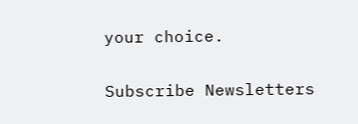your choice.

Subscribe Newsletters